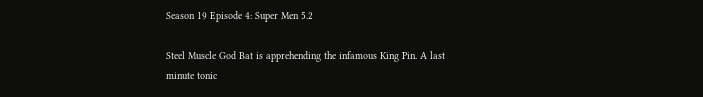Season 19 Episode 4: Super Men 5.2

Steel Muscle God Bat is apprehending the infamous King Pin. A last minute tonic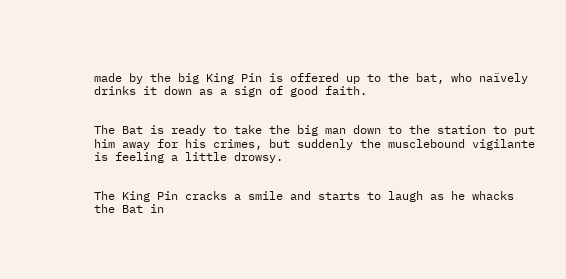made by the big King Pin is offered up to the bat, who naïvely drinks it down as a sign of good faith.


The Bat is ready to take the big man down to the station to put him away for his crimes, but suddenly the musclebound vigilante is feeling a little drowsy.


The King Pin cracks a smile and starts to laugh as he whacks the Bat in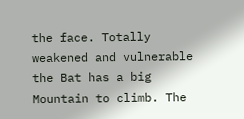the face. Totally weakened and vulnerable the Bat has a big Mountain to climb. The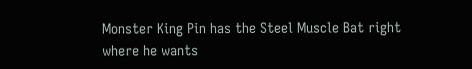Monster King Pin has the Steel Muscle Bat right where he wants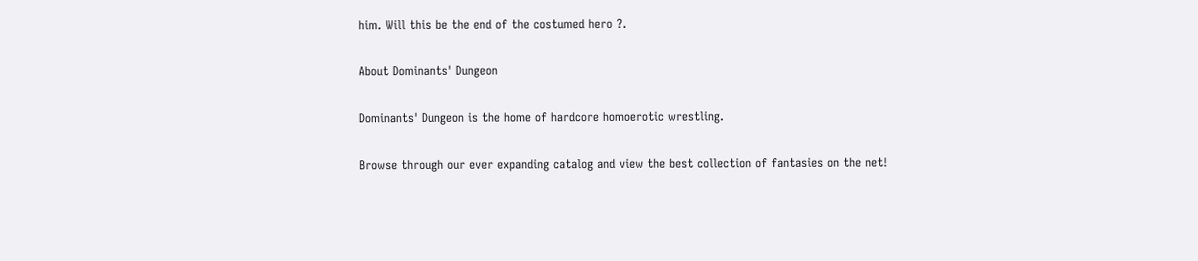him. Will this be the end of the costumed hero ?.

About Dominants' Dungeon

Dominants' Dungeon is the home of hardcore homoerotic wrestling.

Browse through our ever expanding catalog and view the best collection of fantasies on the net!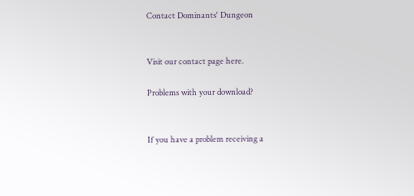Contact Dominants' Dungeon


Visit our contact page here.

Problems with your download?


If you have a problem receiving a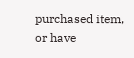purchased item, or have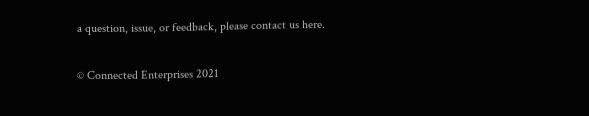a question, issue, or feedback, please contact us here.

© Connected Enterprises 2021